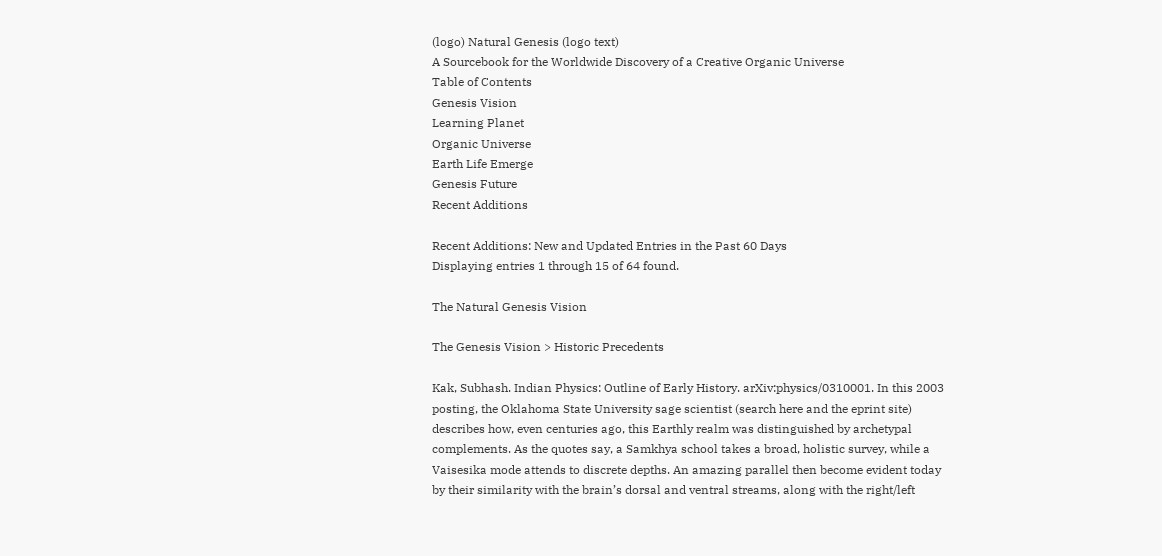(logo) Natural Genesis (logo text)
A Sourcebook for the Worldwide Discovery of a Creative Organic Universe
Table of Contents
Genesis Vision
Learning Planet
Organic Universe
Earth Life Emerge
Genesis Future
Recent Additions

Recent Additions: New and Updated Entries in the Past 60 Days
Displaying entries 1 through 15 of 64 found.

The Natural Genesis Vision

The Genesis Vision > Historic Precedents

Kak, Subhash. Indian Physics: Outline of Early History. arXiv:physics/0310001. In this 2003 posting, the Oklahoma State University sage scientist (search here and the eprint site) describes how, even centuries ago, this Earthly realm was distinguished by archetypal complements. As the quotes say, a Samkhya school takes a broad, holistic survey, while a Vaisesika mode attends to discrete depths. An amazing parallel then become evident today by their similarity with the brain’s dorsal and ventral streams, along with the right/left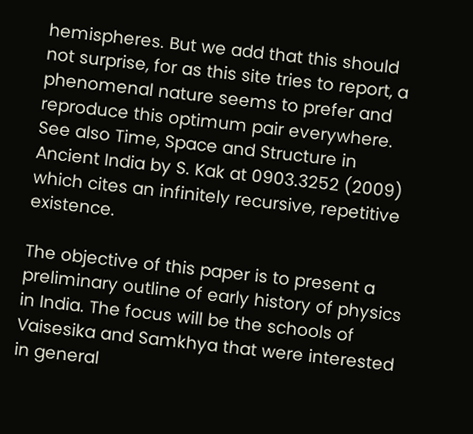hemispheres. But we add that this should not surprise, for as this site tries to report, a phenomenal nature seems to prefer and reproduce this optimum pair everywhere. See also Time, Space and Structure in Ancient India by S. Kak at 0903.3252 (2009) which cites an infinitely recursive, repetitive existence.

The objective of this paper is to present a preliminary outline of early history of physics in India. The focus will be the schools of Vaisesika and Samkhya that were interested in general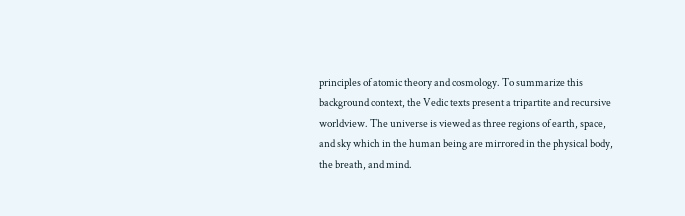principles of atomic theory and cosmology. To summarize this background context, the Vedic texts present a tripartite and recursive worldview. The universe is viewed as three regions of earth, space, and sky which in the human being are mirrored in the physical body, the breath, and mind.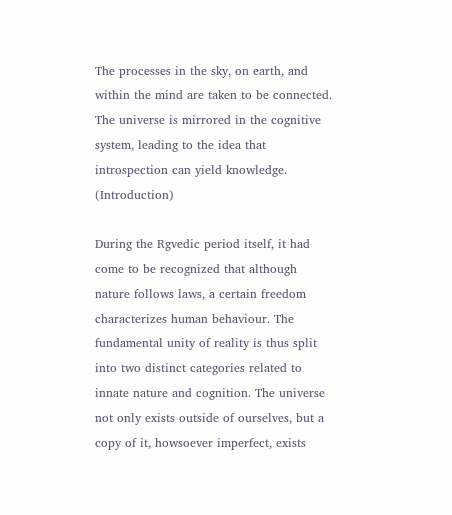The processes in the sky, on earth, and within the mind are taken to be connected. The universe is mirrored in the cognitive system, leading to the idea that introspection can yield knowledge. (Introduction)

During the Rgvedic period itself, it had come to be recognized that although nature follows laws, a certain freedom characterizes human behaviour. The fundamental unity of reality is thus split into two distinct categories related to innate nature and cognition. The universe not only exists outside of ourselves, but a copy of it, howsoever imperfect, exists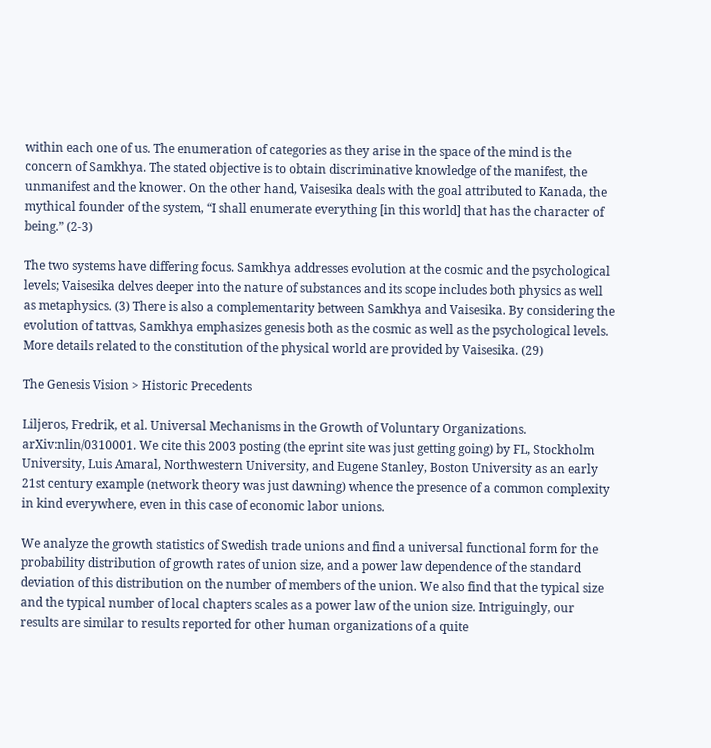within each one of us. The enumeration of categories as they arise in the space of the mind is the concern of Samkhya. The stated objective is to obtain discriminative knowledge of the manifest, the unmanifest and the knower. On the other hand, Vaisesika deals with the goal attributed to Kanada, the mythical founder of the system, “I shall enumerate everything [in this world] that has the character of being.” (2-3)

The two systems have differing focus. Samkhya addresses evolution at the cosmic and the psychological levels; Vaisesika delves deeper into the nature of substances and its scope includes both physics as well as metaphysics. (3) There is also a complementarity between Samkhya and Vaisesika. By considering the evolution of tattvas, Samkhya emphasizes genesis both as the cosmic as well as the psychological levels. More details related to the constitution of the physical world are provided by Vaisesika. (29)

The Genesis Vision > Historic Precedents

Liljeros, Fredrik, et al. Universal Mechanisms in the Growth of Voluntary Organizations. arXiv:nlin/0310001. We cite this 2003 posting (the eprint site was just getting going) by FL, Stockholm University, Luis Amaral, Northwestern University, and Eugene Stanley, Boston University as an early 21st century example (network theory was just dawning) whence the presence of a common complexity in kind everywhere, even in this case of economic labor unions.

We analyze the growth statistics of Swedish trade unions and find a universal functional form for the probability distribution of growth rates of union size, and a power law dependence of the standard deviation of this distribution on the number of members of the union. We also find that the typical size and the typical number of local chapters scales as a power law of the union size. Intriguingly, our results are similar to results reported for other human organizations of a quite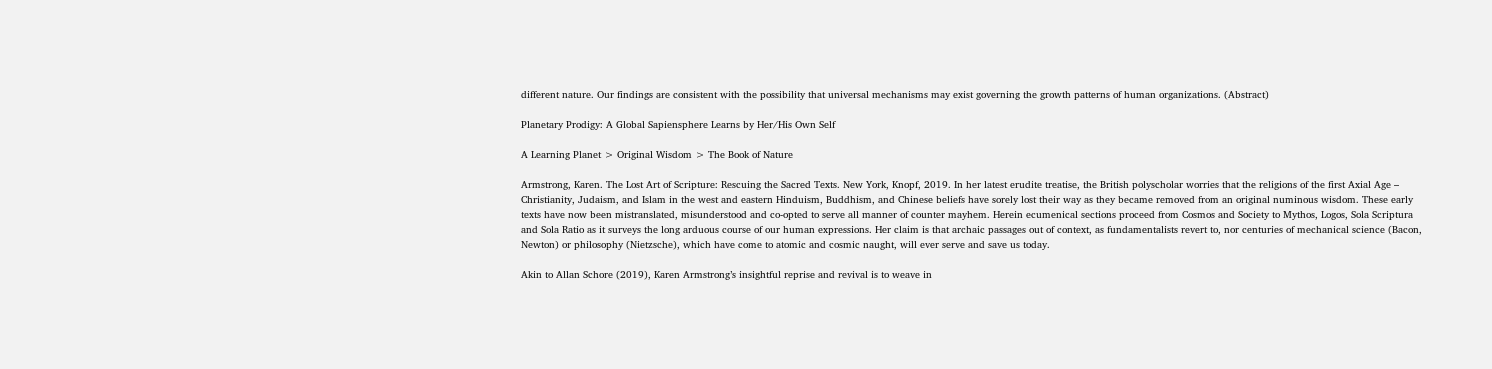different nature. Our findings are consistent with the possibility that universal mechanisms may exist governing the growth patterns of human organizations. (Abstract)

Planetary Prodigy: A Global Sapiensphere Learns by Her/His Own Self

A Learning Planet > Original Wisdom > The Book of Nature

Armstrong, Karen. The Lost Art of Scripture: Rescuing the Sacred Texts. New York, Knopf, 2019. In her latest erudite treatise, the British polyscholar worries that the religions of the first Axial Age – Christianity, Judaism, and Islam in the west and eastern Hinduism, Buddhism, and Chinese beliefs have sorely lost their way as they became removed from an original numinous wisdom. These early texts have now been mistranslated, misunderstood and co-opted to serve all manner of counter mayhem. Herein ecumenical sections proceed from Cosmos and Society to Mythos, Logos, Sola Scriptura and Sola Ratio as it surveys the long arduous course of our human expressions. Her claim is that archaic passages out of context, as fundamentalists revert to, nor centuries of mechanical science (Bacon, Newton) or philosophy (Nietzsche), which have come to atomic and cosmic naught, will ever serve and save us today.

Akin to Allan Schore (2019), Karen Armstrong’s insightful reprise and revival is to weave in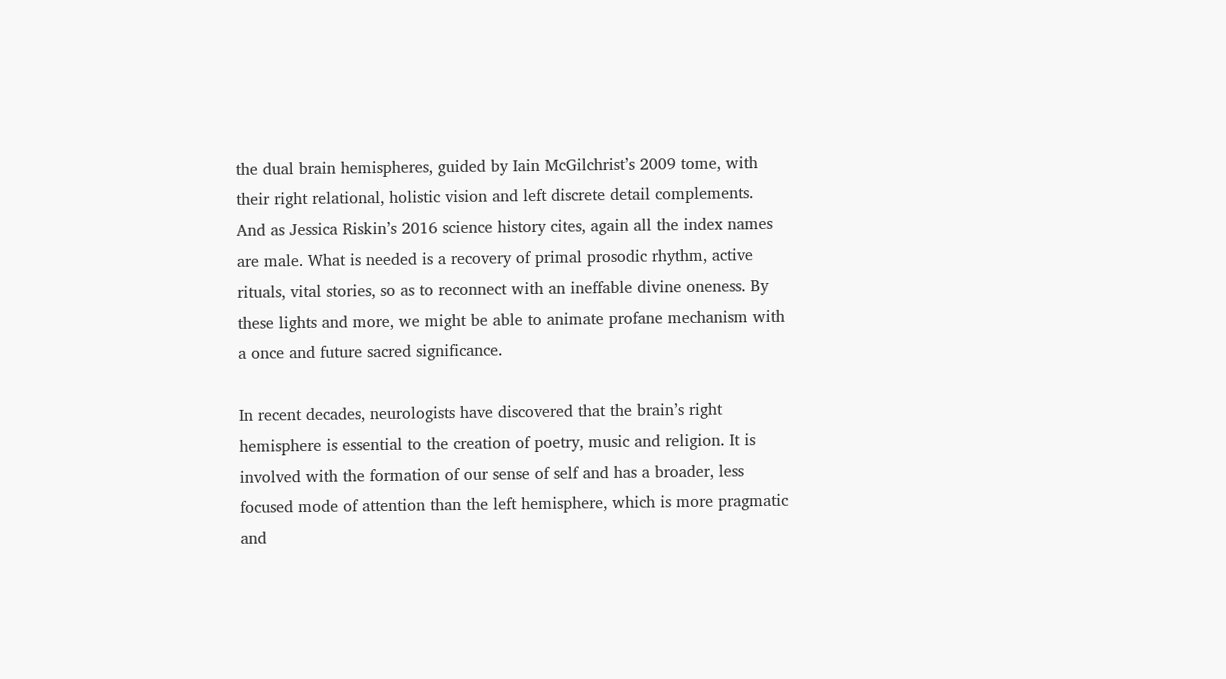the dual brain hemispheres, guided by Iain McGilchrist’s 2009 tome, with their right relational, holistic vision and left discrete detail complements. And as Jessica Riskin’s 2016 science history cites, again all the index names are male. What is needed is a recovery of primal prosodic rhythm, active rituals, vital stories, so as to reconnect with an ineffable divine oneness. By these lights and more, we might be able to animate profane mechanism with a once and future sacred significance.

In recent decades, neurologists have discovered that the brain’s right hemisphere is essential to the creation of poetry, music and religion. It is involved with the formation of our sense of self and has a broader, less focused mode of attention than the left hemisphere, which is more pragmatic and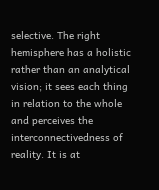selective. The right hemisphere has a holistic rather than an analytical vision; it sees each thing in relation to the whole and perceives the interconnectivedness of reality. It is at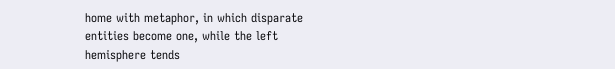home with metaphor, in which disparate entities become one, while the left hemisphere tends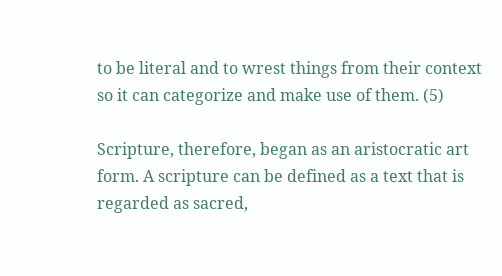to be literal and to wrest things from their context so it can categorize and make use of them. (5)

Scripture, therefore, began as an aristocratic art form. A scripture can be defined as a text that is regarded as sacred,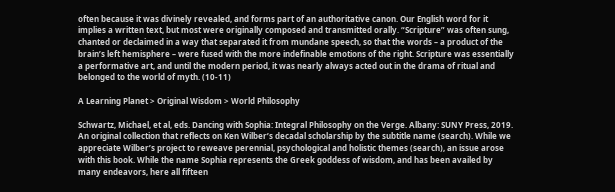often because it was divinely revealed, and forms part of an authoritative canon. Our English word for it implies a written text, but most were originally composed and transmitted orally. “Scripture” was often sung, chanted or declaimed in a way that separated it from mundane speech, so that the words – a product of the brain’s left hemisphere – were fused with the more indefinable emotions of the right. Scripture was essentially a performative art, and until the modern period, it was nearly always acted out in the drama of ritual and belonged to the world of myth. (10-11)

A Learning Planet > Original Wisdom > World Philosophy

Schwartz, Michael, et al, eds. Dancing with Sophia: Integral Philosophy on the Verge. Albany: SUNY Press, 2019. An original collection that reflects on Ken Wilber’s decadal scholarship by the subtitle name (search). While we appreciate Wilber’s project to reweave perennial, psychological and holistic themes (search), an issue arose with this book. While the name Sophia represents the Greek goddess of wisdom, and has been availed by many endeavors, here all fifteen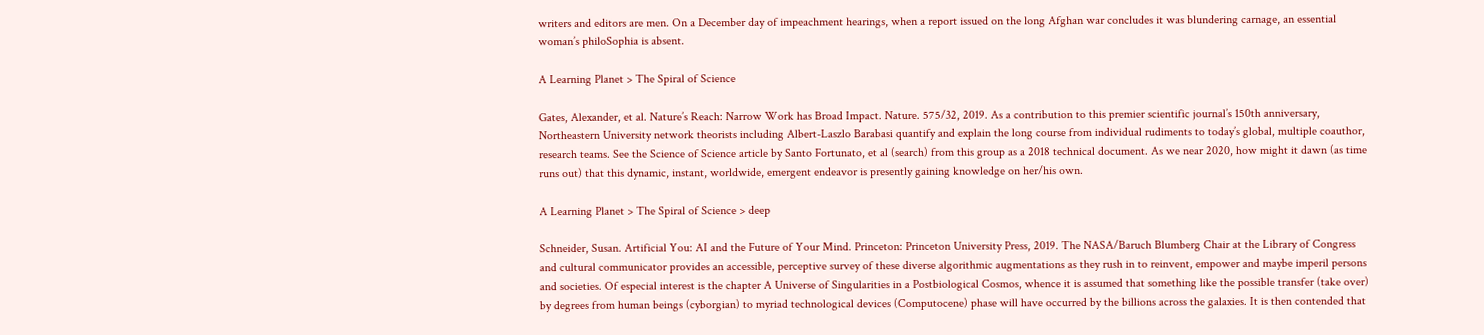writers and editors are men. On a December day of impeachment hearings, when a report issued on the long Afghan war concludes it was blundering carnage, an essential woman’s philoSophia is absent.

A Learning Planet > The Spiral of Science

Gates, Alexander, et al. Nature’s Reach: Narrow Work has Broad Impact. Nature. 575/32, 2019. As a contribution to this premier scientific journal’s 150th anniversary, Northeastern University network theorists including Albert-Laszlo Barabasi quantify and explain the long course from individual rudiments to today’s global, multiple coauthor, research teams. See the Science of Science article by Santo Fortunato, et al (search) from this group as a 2018 technical document. As we near 2020, how might it dawn (as time runs out) that this dynamic, instant, worldwide, emergent endeavor is presently gaining knowledge on her/his own.

A Learning Planet > The Spiral of Science > deep

Schneider, Susan. Artificial You: AI and the Future of Your Mind. Princeton: Princeton University Press, 2019. The NASA/Baruch Blumberg Chair at the Library of Congress and cultural communicator provides an accessible, perceptive survey of these diverse algorithmic augmentations as they rush in to reinvent, empower and maybe imperil persons and societies. Of especial interest is the chapter A Universe of Singularities in a Postbiological Cosmos, whence it is assumed that something like the possible transfer (take over) by degrees from human beings (cyborgian) to myriad technological devices (Computocene) phase will have occurred by the billions across the galaxies. It is then contended that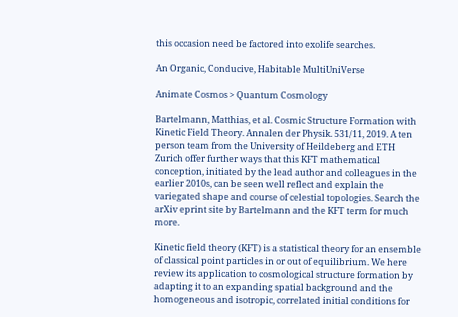this occasion need be factored into exolife searches.

An Organic, Conducive, Habitable MultiUniVerse

Animate Cosmos > Quantum Cosmology

Bartelmann, Matthias, et al. Cosmic Structure Formation with Kinetic Field Theory. Annalen der Physik. 531/11, 2019. A ten person team from the University of Heildeberg and ETH Zurich offer further ways that this KFT mathematical conception, initiated by the lead author and colleagues in the earlier 2010s, can be seen well reflect and explain the variegated shape and course of celestial topologies. Search the arXiv eprint site by Bartelmann and the KFT term for much more.

Kinetic field theory (KFT) is a statistical theory for an ensemble of classical point particles in or out of equilibrium. We here review its application to cosmological structure formation by adapting it to an expanding spatial background and the homogeneous and isotropic, correlated initial conditions for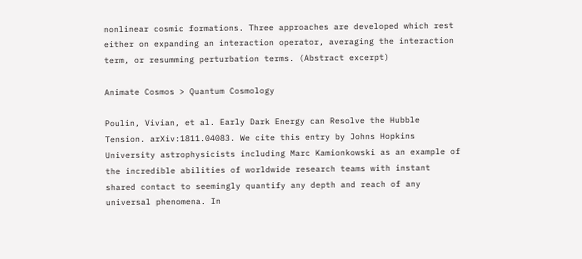nonlinear cosmic formations. Three approaches are developed which rest either on expanding an interaction operator, averaging the interaction term, or resumming perturbation terms. (Abstract excerpt)

Animate Cosmos > Quantum Cosmology

Poulin, Vivian, et al. Early Dark Energy can Resolve the Hubble Tension. arXiv:1811.04083. We cite this entry by Johns Hopkins University astrophysicists including Marc Kamionkowski as an example of the incredible abilities of worldwide research teams with instant shared contact to seemingly quantify any depth and reach of any universal phenomena. In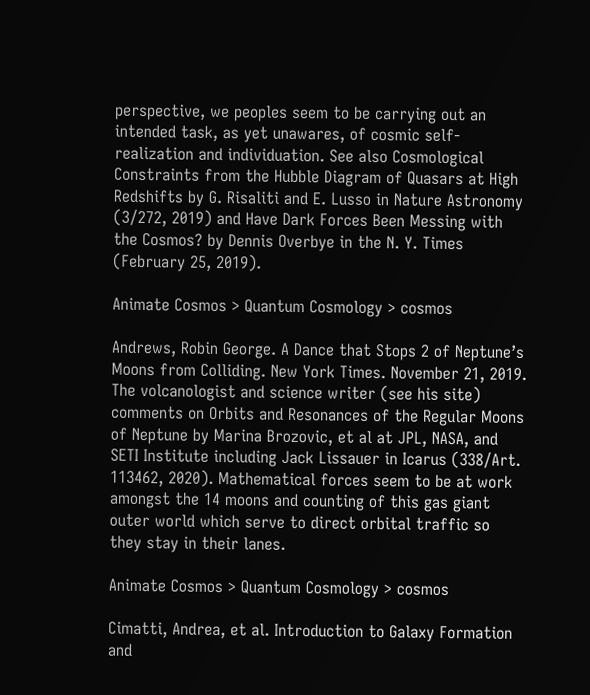perspective, we peoples seem to be carrying out an intended task, as yet unawares, of cosmic self-realization and individuation. See also Cosmological Constraints from the Hubble Diagram of Quasars at High Redshifts by G. Risaliti and E. Lusso in Nature Astronomy (3/272, 2019) and Have Dark Forces Been Messing with the Cosmos? by Dennis Overbye in the N. Y. Times (February 25, 2019).

Animate Cosmos > Quantum Cosmology > cosmos

Andrews, Robin George. A Dance that Stops 2 of Neptune’s Moons from Colliding. New York Times. November 21, 2019. The volcanologist and science writer (see his site) comments on Orbits and Resonances of the Regular Moons of Neptune by Marina Brozovic, et al at JPL, NASA, and SETI Institute including Jack Lissauer in Icarus (338/Art. 113462, 2020). Mathematical forces seem to be at work amongst the 14 moons and counting of this gas giant outer world which serve to direct orbital traffic so they stay in their lanes.

Animate Cosmos > Quantum Cosmology > cosmos

Cimatti, Andrea, et al. Introduction to Galaxy Formation and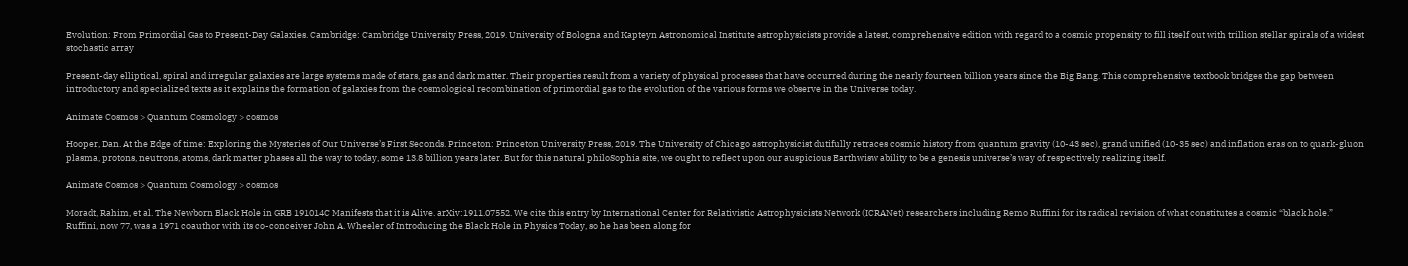Evolution: From Primordial Gas to Present-Day Galaxies. Cambridge: Cambridge University Press, 2019. University of Bologna and Kapteyn Astronomical Institute astrophysicists provide a latest, comprehensive edition with regard to a cosmic propensity to fill itself out with trillion stellar spirals of a widest stochastic array

Present-day elliptical, spiral and irregular galaxies are large systems made of stars, gas and dark matter. Their properties result from a variety of physical processes that have occurred during the nearly fourteen billion years since the Big Bang. This comprehensive textbook bridges the gap between introductory and specialized texts as it explains the formation of galaxies from the cosmological recombination of primordial gas to the evolution of the various forms we observe in the Universe today.

Animate Cosmos > Quantum Cosmology > cosmos

Hooper, Dan. At the Edge of time: Exploring the Mysteries of Our Universe’s First Seconds. Princeton: Princeton University Press, 2019. The University of Chicago astrophysicist dutifully retraces cosmic history from quantum gravity (10-43 sec), grand unified (10-35 sec) and inflation eras on to quark-gluon plasma, protons, neutrons, atoms, dark matter phases all the way to today, some 13.8 billion years later. But for this natural philoSophia site, we ought to reflect upon our auspicious Earthwisw ability to be a genesis universe’s way of respectively realizing itself.

Animate Cosmos > Quantum Cosmology > cosmos

Moradt, Rahim, et al. The Newborn Black Hole in GRB 191014C Manifests that it is Alive. arXiv:1911.07552. We cite this entry by International Center for Relativistic Astrophysicists Network (ICRANet) researchers including Remo Ruffini for its radical revision of what constitutes a cosmic “black hole.” Ruffini, now 77, was a 1971 coauthor with its co-conceiver John A. Wheeler of Introducing the Black Hole in Physics Today, so he has been along for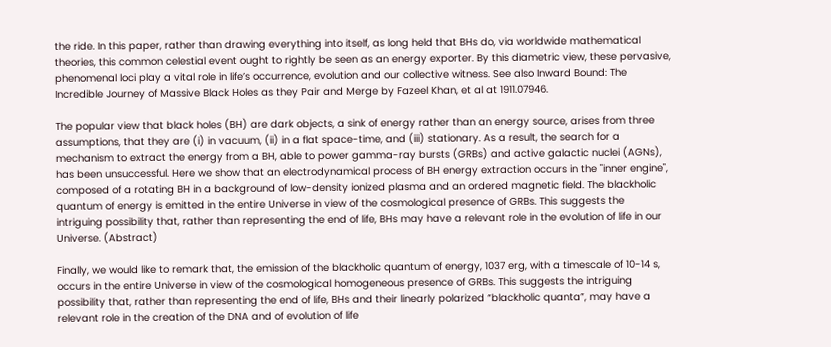the ride. In this paper, rather than drawing everything into itself, as long held that BHs do, via worldwide mathematical theories, this common celestial event ought to rightly be seen as an energy exporter. By this diametric view, these pervasive, phenomenal loci play a vital role in life’s occurrence, evolution and our collective witness. See also Inward Bound: The Incredible Journey of Massive Black Holes as they Pair and Merge by Fazeel Khan, et al at 1911.07946.

The popular view that black holes (BH) are dark objects, a sink of energy rather than an energy source, arises from three assumptions, that they are (i) in vacuum, (ii) in a flat space-time, and (iii) stationary. As a result, the search for a mechanism to extract the energy from a BH, able to power gamma-ray bursts (GRBs) and active galactic nuclei (AGNs), has been unsuccessful. Here we show that an electrodynamical process of BH energy extraction occurs in the "inner engine", composed of a rotating BH in a background of low-density ionized plasma and an ordered magnetic field. The blackholic quantum of energy is emitted in the entire Universe in view of the cosmological presence of GRBs. This suggests the intriguing possibility that, rather than representing the end of life, BHs may have a relevant role in the evolution of life in our Universe. (Abstract)

Finally, we would like to remark that, the emission of the blackholic quantum of energy, 1037 erg, with a timescale of 10-14 s, occurs in the entire Universe in view of the cosmological homogeneous presence of GRBs. This suggests the intriguing possibility that, rather than representing the end of life, BHs and their linearly polarized “blackholic quanta”, may have a relevant role in the creation of the DNA and of evolution of life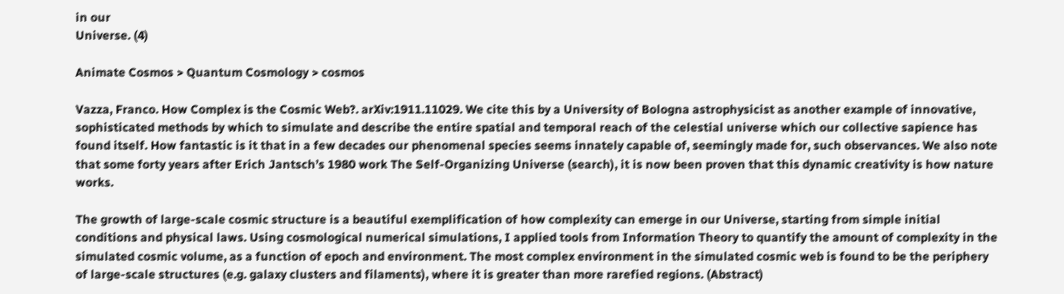in our
Universe. (4)

Animate Cosmos > Quantum Cosmology > cosmos

Vazza, Franco. How Complex is the Cosmic Web?. arXiv:1911.11029. We cite this by a University of Bologna astrophysicist as another example of innovative, sophisticated methods by which to simulate and describe the entire spatial and temporal reach of the celestial universe which our collective sapience has found itself. How fantastic is it that in a few decades our phenomenal species seems innately capable of, seemingly made for, such observances. We also note that some forty years after Erich Jantsch’s 1980 work The Self-Organizing Universe (search), it is now been proven that this dynamic creativity is how nature works.

The growth of large-scale cosmic structure is a beautiful exemplification of how complexity can emerge in our Universe, starting from simple initial conditions and physical laws. Using cosmological numerical simulations, I applied tools from Information Theory to quantify the amount of complexity in the simulated cosmic volume, as a function of epoch and environment. The most complex environment in the simulated cosmic web is found to be the periphery of large-scale structures (e.g. galaxy clusters and filaments), where it is greater than more rarefied regions. (Abstract)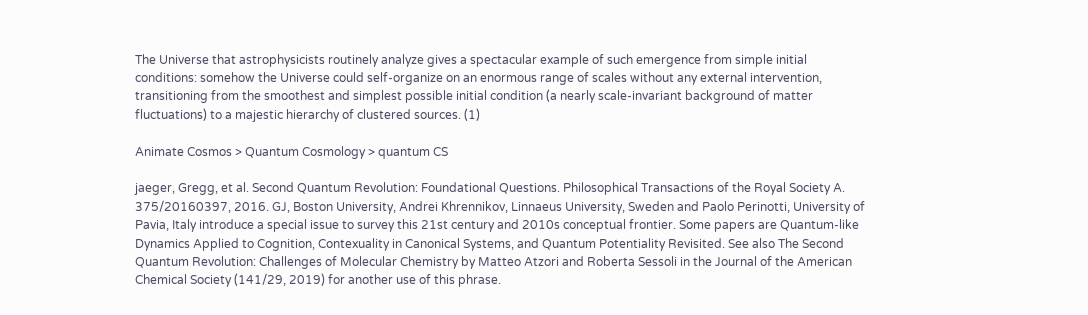The Universe that astrophysicists routinely analyze gives a spectacular example of such emergence from simple initial conditions: somehow the Universe could self-organize on an enormous range of scales without any external intervention, transitioning from the smoothest and simplest possible initial condition (a nearly scale-invariant background of matter fluctuations) to a majestic hierarchy of clustered sources. (1)

Animate Cosmos > Quantum Cosmology > quantum CS

jaeger, Gregg, et al. Second Quantum Revolution: Foundational Questions. Philosophical Transactions of the Royal Society A. 375/20160397, 2016. GJ, Boston University, Andrei Khrennikov, Linnaeus University, Sweden and Paolo Perinotti, University of Pavia, Italy introduce a special issue to survey this 21st century and 2010s conceptual frontier. Some papers are Quantum-like Dynamics Applied to Cognition, Contexuality in Canonical Systems, and Quantum Potentiality Revisited. See also The Second Quantum Revolution: Challenges of Molecular Chemistry by Matteo Atzori and Roberta Sessoli in the Journal of the American Chemical Society (141/29, 2019) for another use of this phrase.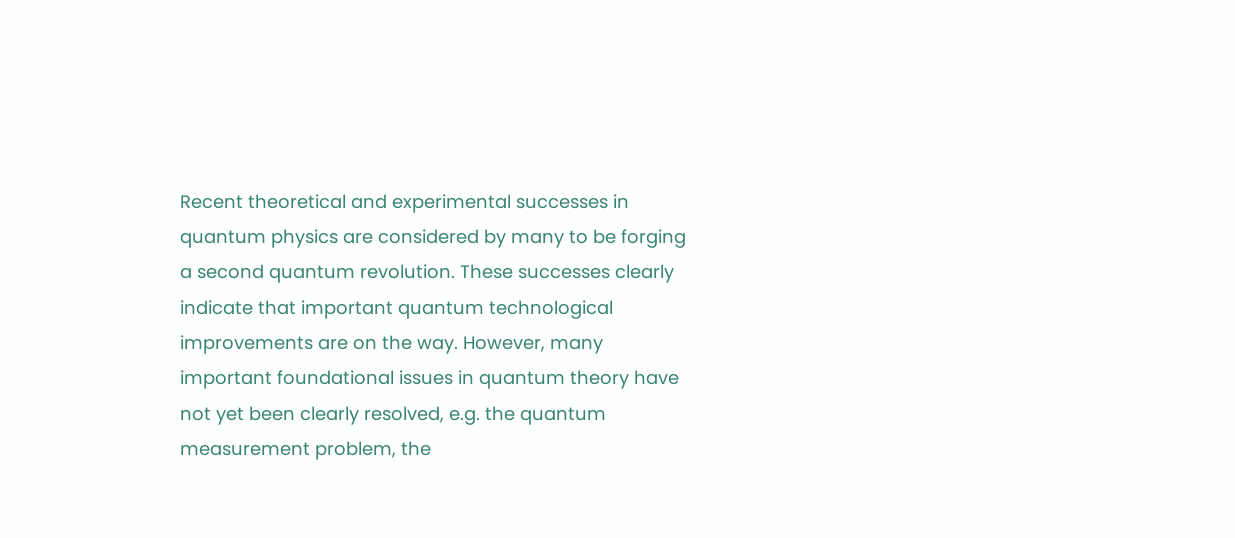Recent theoretical and experimental successes in quantum physics are considered by many to be forging a second quantum revolution. These successes clearly indicate that important quantum technological improvements are on the way. However, many important foundational issues in quantum theory have not yet been clearly resolved, e.g. the quantum measurement problem, the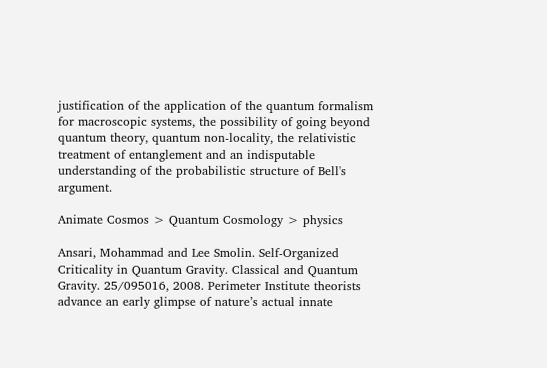justification of the application of the quantum formalism for macroscopic systems, the possibility of going beyond quantum theory, quantum non-locality, the relativistic treatment of entanglement and an indisputable understanding of the probabilistic structure of Bell's argument.

Animate Cosmos > Quantum Cosmology > physics

Ansari, Mohammad and Lee Smolin. Self-Organized Criticality in Quantum Gravity. Classical and Quantum Gravity. 25/095016, 2008. Perimeter Institute theorists advance an early glimpse of nature’s actual innate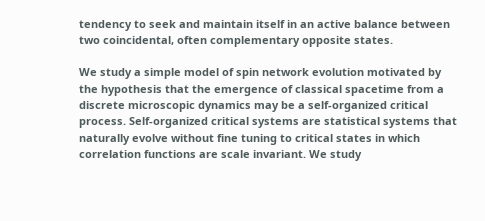tendency to seek and maintain itself in an active balance between two coincidental, often complementary opposite states.

We study a simple model of spin network evolution motivated by the hypothesis that the emergence of classical spacetime from a discrete microscopic dynamics may be a self-organized critical process. Self-organized critical systems are statistical systems that naturally evolve without fine tuning to critical states in which correlation functions are scale invariant. We study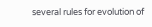several rules for evolution of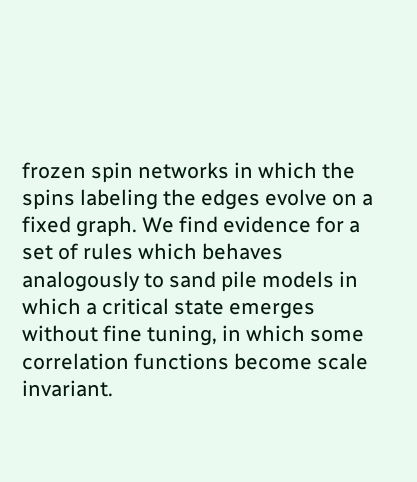frozen spin networks in which the spins labeling the edges evolve on a fixed graph. We find evidence for a set of rules which behaves analogously to sand pile models in which a critical state emerges without fine tuning, in which some correlation functions become scale invariant.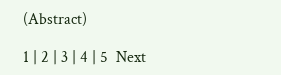(Abstract)

1 | 2 | 3 | 4 | 5  Next